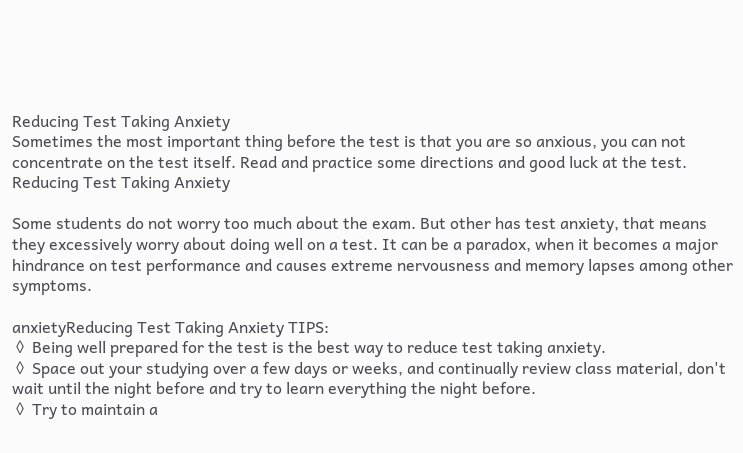Reducing Test Taking Anxiety
Sometimes the most important thing before the test is that you are so anxious, you can not concentrate on the test itself. Read and practice some directions and good luck at the test.
Reducing Test Taking Anxiety

Some students do not worry too much about the exam. But other has test anxiety, that means they excessively worry about doing well on a test. It can be a paradox, when it becomes a major hindrance on test performance and causes extreme nervousness and memory lapses among other symptoms.

anxietyReducing Test Taking Anxiety TIPS:
 ◊  Being well prepared for the test is the best way to reduce test taking anxiety.
 ◊  Space out your studying over a few days or weeks, and continually review class material, don't wait until the night before and try to learn everything the night before.
 ◊  Try to maintain a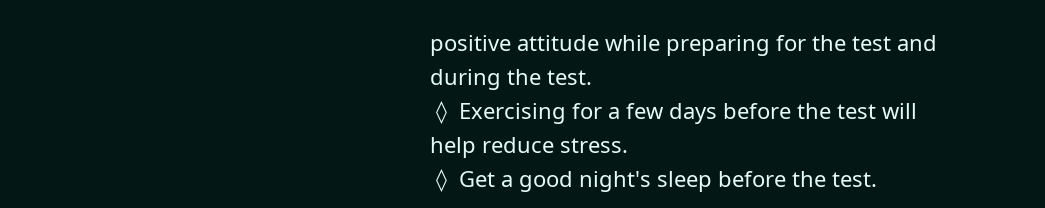positive attitude while preparing for the test and during the test.
 ◊  Exercising for a few days before the test will help reduce stress.
 ◊  Get a good night's sleep before the test.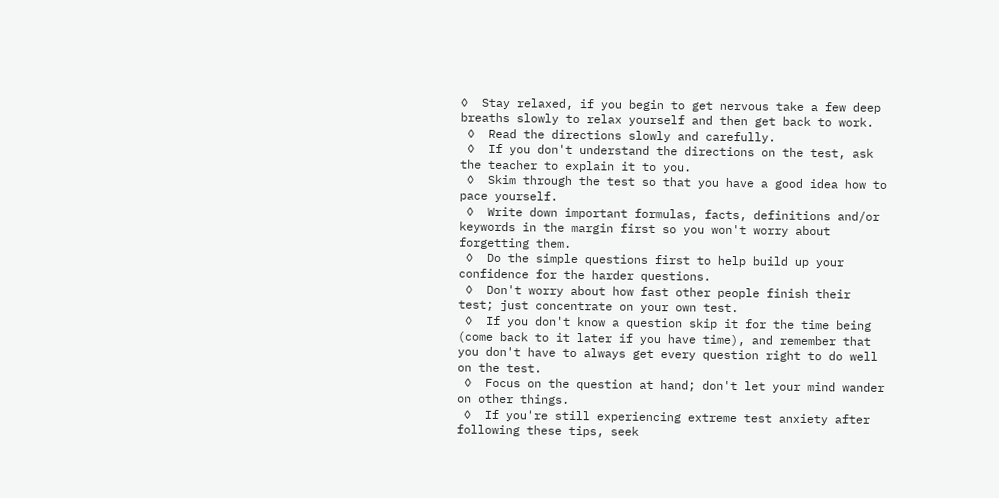◊  Stay relaxed, if you begin to get nervous take a few deep breaths slowly to relax yourself and then get back to work.
 ◊  Read the directions slowly and carefully.
 ◊  If you don't understand the directions on the test, ask the teacher to explain it to you.
 ◊  Skim through the test so that you have a good idea how to pace yourself.
 ◊  Write down important formulas, facts, definitions and/or keywords in the margin first so you won't worry about forgetting them.
 ◊  Do the simple questions first to help build up your confidence for the harder questions.
 ◊  Don't worry about how fast other people finish their test; just concentrate on your own test.
 ◊  If you don't know a question skip it for the time being (come back to it later if you have time), and remember that you don't have to always get every question right to do well on the test.
 ◊  Focus on the question at hand; don't let your mind wander on other things.
 ◊  If you're still experiencing extreme test anxiety after following these tips, seek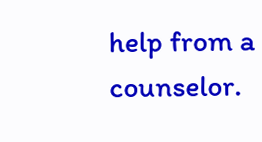help from a counselor.